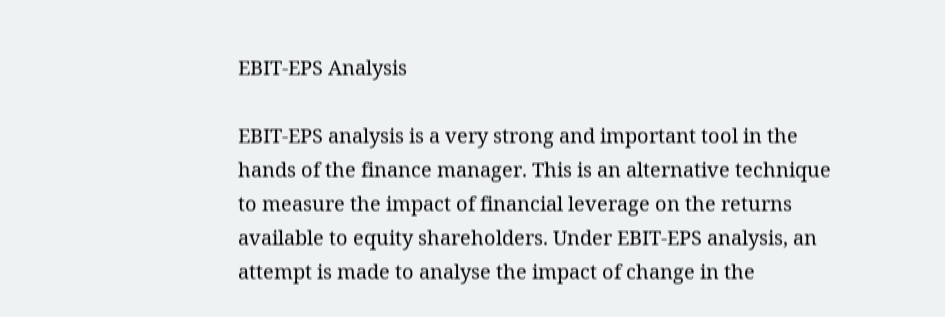EBIT-EPS Analysis

EBIT-EPS analysis is a very strong and important tool in the hands of the finance manager. This is an alternative technique to measure the impact of financial leverage on the returns available to equity shareholders. Under EBIT-EPS analysis, an attempt is made to analyse the impact of change in the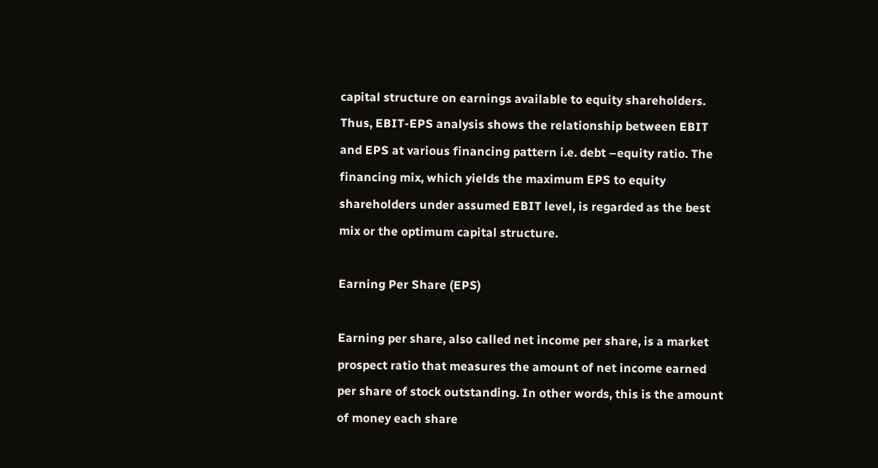capital structure on earnings available to equity shareholders. Thus, EBIT-EPS analysis shows the relationship between EBIT and EPS at various financing pattern i.e. debt –equity ratio. The financing mix, which yields the maximum EPS to equity shareholders under assumed EBIT level, is regarded as the best mix or the optimum capital structure.

Earning Per Share (EPS)

Earning per share, also called net income per share, is a market prospect ratio that measures the amount of net income earned per share of stock outstanding. In other words, this is the amount of money each share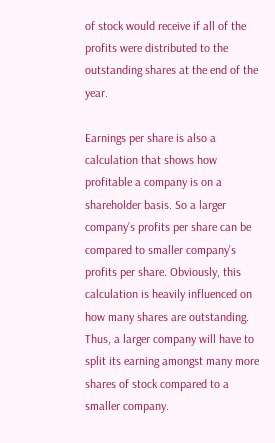of stock would receive if all of the profits were distributed to the outstanding shares at the end of the year.

Earnings per share is also a calculation that shows how profitable a company is on a shareholder basis. So a larger company’s profits per share can be compared to smaller company’s profits per share. Obviously, this calculation is heavily influenced on how many shares are outstanding. Thus, a larger company will have to split its earning amongst many more shares of stock compared to a smaller company.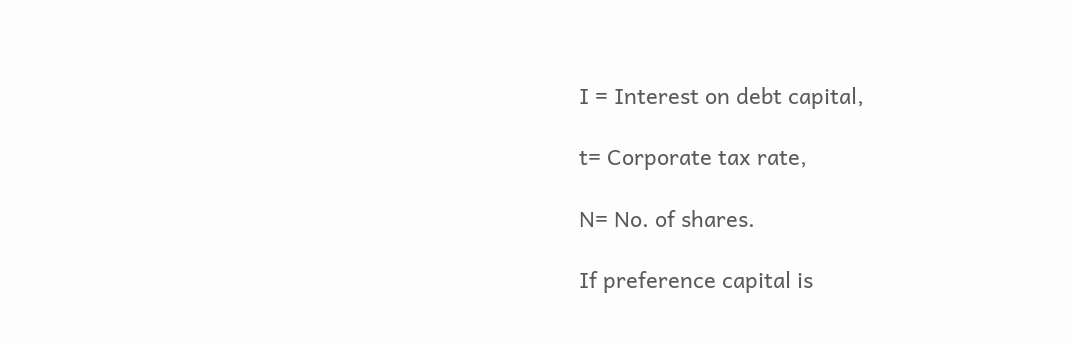I = Interest on debt capital,

t= Corporate tax rate,

N= No. of shares.

If preference capital is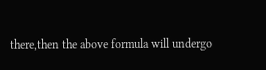there,then the above formula will undergo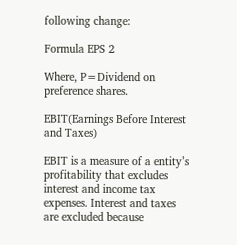following change:

Formula EPS 2

Where, P=Dividend on preference shares.

EBIT(Earnings Before Interest and Taxes)

EBIT is a measure of a entity’s profitability that excludes interest and income tax expenses. Interest and taxes are excluded because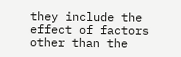they include the effect of factors other than the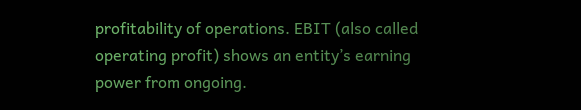profitability of operations. EBIT (also called operating profit) shows an entity’s earning power from ongoing.